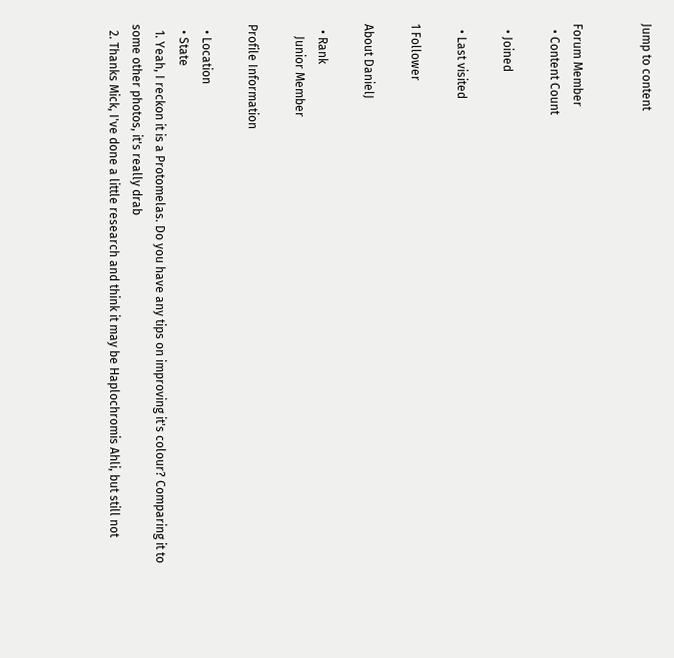Jump to content


Forum Member
  • Content Count

  • Joined

  • Last visited

1 Follower

About DanielJ

  • Rank
    Junior Member

Profile Information

  • Location
  • State
  1. Yeah, I reckon it is a Protomelas. Do you have any tips on improving it's colour? Comparing it to some other photos, it's really drab
  2. Thanks Mick, I've done a little research and think it may be Haplochromis Ahli, but still not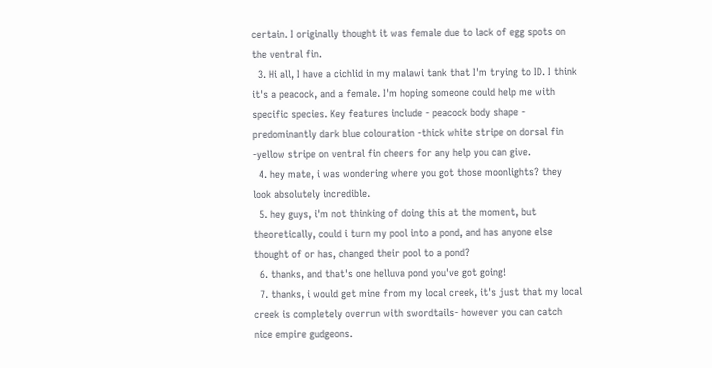certain. I originally thought it was female due to lack of egg spots on the ventral fin.
  3. Hi all, I have a cichlid in my malawi tank that I'm trying to ID. I think it's a peacock, and a female. I'm hoping someone could help me with specific species. Key features include - peacock body shape - predominantly dark blue colouration -thick white stripe on dorsal fin -yellow stripe on ventral fin cheers for any help you can give.
  4. hey mate, i was wondering where you got those moonlights? they look absolutely incredible.
  5. hey guys, i'm not thinking of doing this at the moment, but theoretically, could i turn my pool into a pond, and has anyone else thought of or has, changed their pool to a pond?
  6. thanks, and that's one helluva pond you've got going!
  7. thanks, i would get mine from my local creek, it's just that my local creek is completely overrun with swordtails- however you can catch nice empire gudgeons.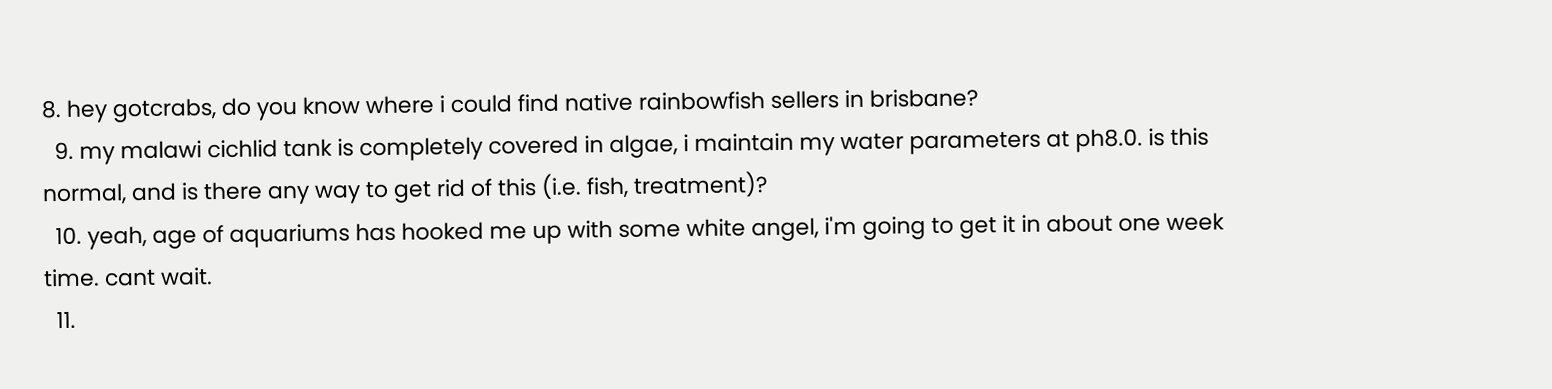8. hey gotcrabs, do you know where i could find native rainbowfish sellers in brisbane?
  9. my malawi cichlid tank is completely covered in algae, i maintain my water parameters at ph8.0. is this normal, and is there any way to get rid of this (i.e. fish, treatment)?
  10. yeah, age of aquariums has hooked me up with some white angel, i'm going to get it in about one week time. cant wait.
  11.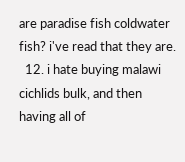are paradise fish coldwater fish? i've read that they are.
  12. i hate buying malawi cichlids bulk, and then having all of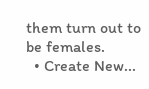them turn out to be females.
  • Create New...